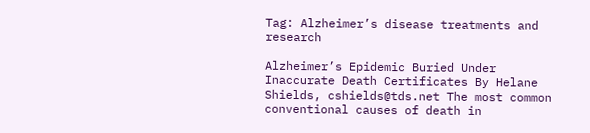Tag: Alzheimer’s disease treatments and research

Alzheimer’s Epidemic Buried Under Inaccurate Death Certificates By Helane Shields, cshields@tds.net The most common conventional causes of death in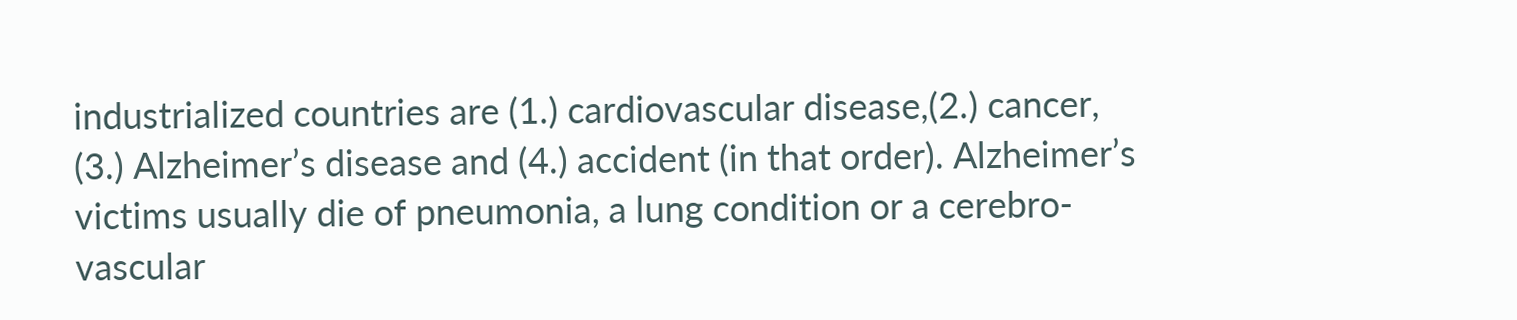industrialized countries are (1.) cardiovascular disease,(2.) cancer, (3.) Alzheimer’s disease and (4.) accident (in that order). Alzheimer’s victims usually die of pneumonia, a lung condition or a cerebro-vascular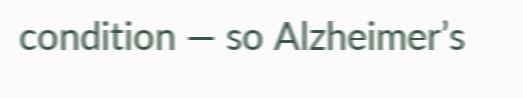condition — so Alzheimer’s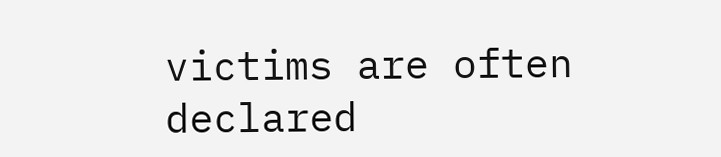victims are often declared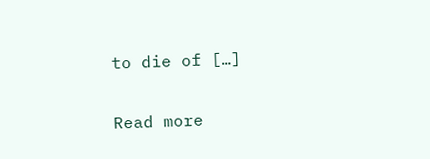to die of […]

Read more